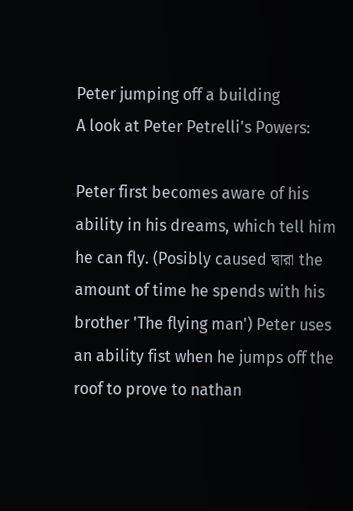Peter jumping off a building
A look at Peter Petrelli's Powers:

Peter first becomes aware of his ability in his dreams, which tell him he can fly. (Posibly caused দ্বারা the amount of time he spends with his brother 'The flying man') Peter uses an ability fist when he jumps off the roof to prove to nathan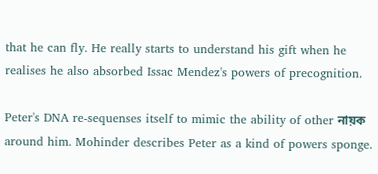that he can fly. He really starts to understand his gift when he realises he also absorbed Issac Mendez's powers of precognition.

Peter's DNA re-sequenses itself to mimic the ability of other নায়ক around him. Mohinder describes Peter as a kind of powers sponge.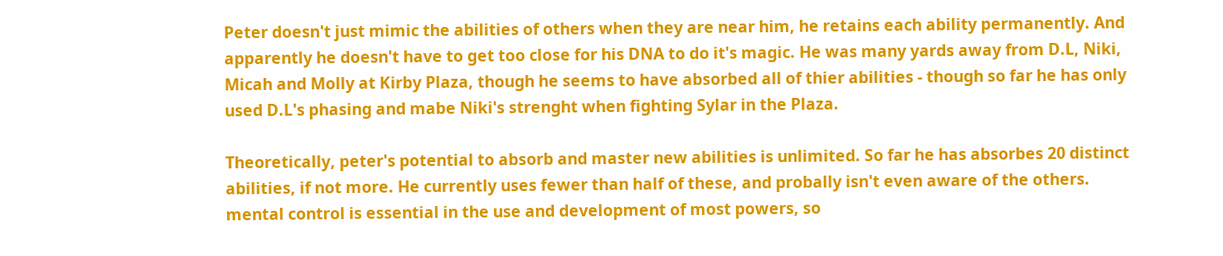Peter doesn't just mimic the abilities of others when they are near him, he retains each ability permanently. And apparently he doesn't have to get too close for his DNA to do it's magic. He was many yards away from D.L, Niki, Micah and Molly at Kirby Plaza, though he seems to have absorbed all of thier abilities - though so far he has only used D.L's phasing and mabe Niki's strenght when fighting Sylar in the Plaza.

Theoretically, peter's potential to absorb and master new abilities is unlimited. So far he has absorbes 20 distinct abilities, if not more. He currently uses fewer than half of these, and probally isn't even aware of the others. mental control is essential in the use and development of most powers, so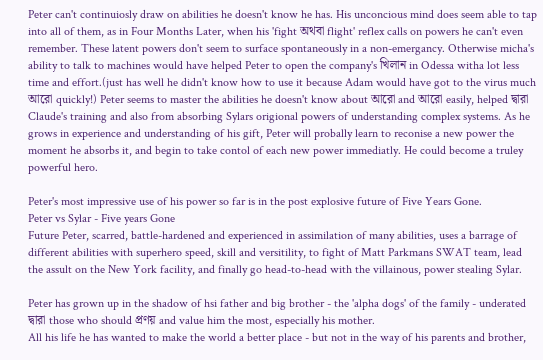Peter can't continuiosly draw on abilities he doesn't know he has. His unconcious mind does seem able to tap into all of them, as in Four Months Later, when his 'fight অথবা flight' reflex calls on powers he can't even remember. These latent powers don't seem to surface spontaneously in a non-emergancy. Otherwise micha's ability to talk to machines would have helped Peter to open the company's খিলান in Odessa witha lot less time and effort.(just has well he didn't know how to use it because Adam would have got to the virus much আরো quickly!) Peter seems to master the abilities he doesn't know about আরো and আরো easily, helped দ্বারা Claude's training and also from absorbing Sylars origional powers of understanding complex systems. As he grows in experience and understanding of his gift, Peter will probally learn to reconise a new power the moment he absorbs it, and begin to take contol of each new power immediatly. He could become a truley powerful hero.

Peter's most impressive use of his power so far is in the post explosive future of Five Years Gone.
Peter vs Sylar - Five years Gone
Future Peter, scarred, battle-hardened and experienced in assimilation of many abilities, uses a barrage of different abilities with superhero speed, skill and versitility, to fight of Matt Parkmans SWAT team, lead the assult on the New York facility, and finally go head-to-head with the villainous, power stealing Sylar.

Peter has grown up in the shadow of hsi father and big brother - the 'alpha dogs' of the family - underated দ্বারা those who should প্রণয় and value him the most, especially his mother.
All his life he has wanted to make the world a better place - but not in the way of his parents and brother,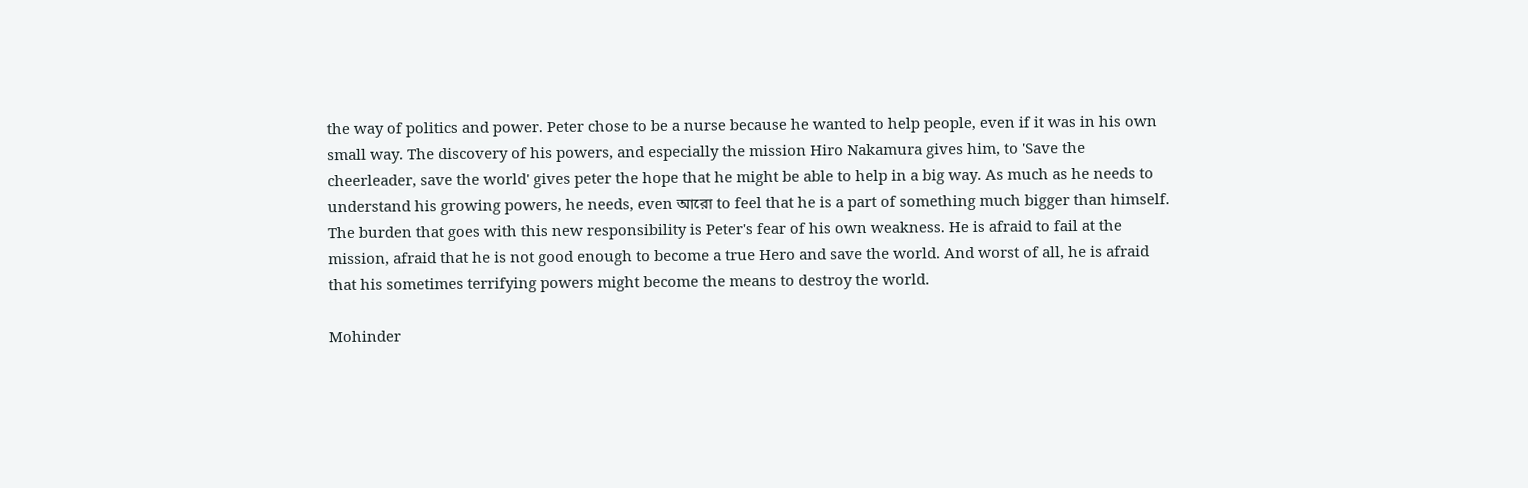the way of politics and power. Peter chose to be a nurse because he wanted to help people, even if it was in his own small way. The discovery of his powers, and especially the mission Hiro Nakamura gives him, to 'Save the cheerleader, save the world' gives peter the hope that he might be able to help in a big way. As much as he needs to understand his growing powers, he needs, even আরো to feel that he is a part of something much bigger than himself.
The burden that goes with this new responsibility is Peter's fear of his own weakness. He is afraid to fail at the mission, afraid that he is not good enough to become a true Hero and save the world. And worst of all, he is afraid that his sometimes terrifying powers might become the means to destroy the world.

Mohinder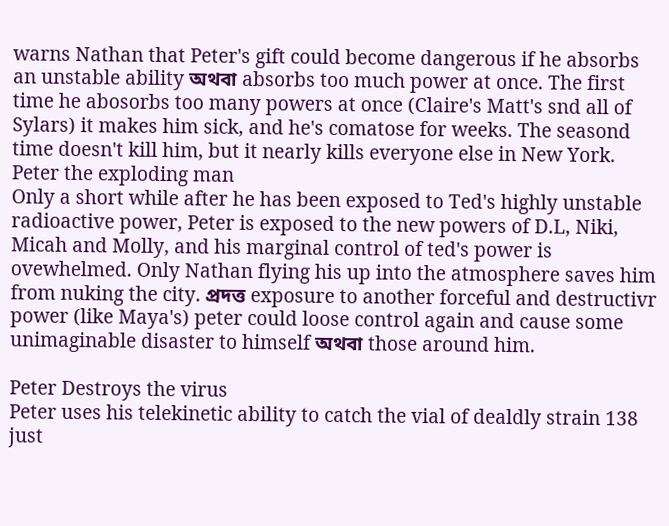warns Nathan that Peter's gift could become dangerous if he absorbs an unstable ability অথবা absorbs too much power at once. The first time he abosorbs too many powers at once (Claire's Matt's snd all of Sylars) it makes him sick, and he's comatose for weeks. The seasond time doesn't kill him, but it nearly kills everyone else in New York.
Peter the exploding man
Only a short while after he has been exposed to Ted's highly unstable radioactive power, Peter is exposed to the new powers of D.L, Niki, Micah and Molly, and his marginal control of ted's power is ovewhelmed. Only Nathan flying his up into the atmosphere saves him from nuking the city. প্রদত্ত exposure to another forceful and destructivr power (like Maya's) peter could loose control again and cause some unimaginable disaster to himself অথবা those around him.

Peter Destroys the virus
Peter uses his telekinetic ability to catch the vial of dealdly strain 138 just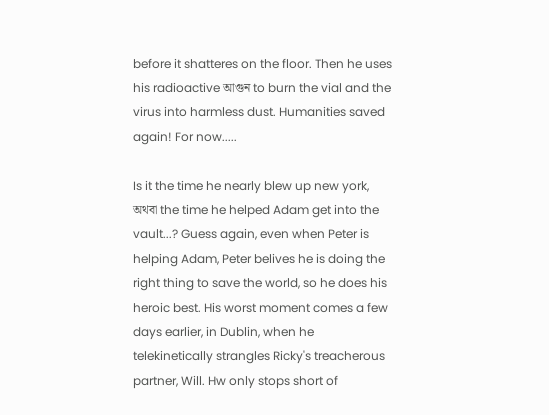before it shatteres on the floor. Then he uses his radioactive আগুন to burn the vial and the virus into harmless dust. Humanities saved again! For now.....

Is it the time he nearly blew up new york, অথবা the time he helped Adam get into the vault...? Guess again, even when Peter is helping Adam, Peter belives he is doing the right thing to save the world, so he does his heroic best. His worst moment comes a few days earlier, in Dublin, when he telekinetically strangles Ricky's treacherous partner, Will. Hw only stops short of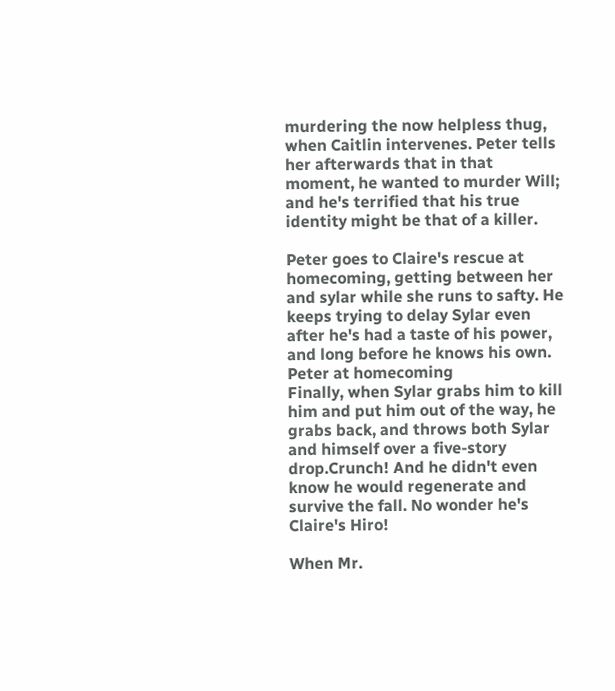murdering the now helpless thug, when Caitlin intervenes. Peter tells her afterwards that in that moment, he wanted to murder Will; and he's terrified that his true identity might be that of a killer.

Peter goes to Claire's rescue at homecoming, getting between her and sylar while she runs to safty. He keeps trying to delay Sylar even after he's had a taste of his power, and long before he knows his own.
Peter at homecoming
Finally, when Sylar grabs him to kill him and put him out of the way, he grabs back, and throws both Sylar and himself over a five-story drop.Crunch! And he didn't even know he would regenerate and survive the fall. No wonder he's Claire's Hiro!

When Mr.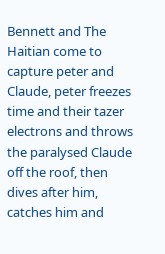Bennett and The Haitian come to capture peter and Claude, peter freezes time and their tazer electrons and throws the paralysed Claude off the roof, then dives after him, catches him and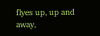flyes up, up and away,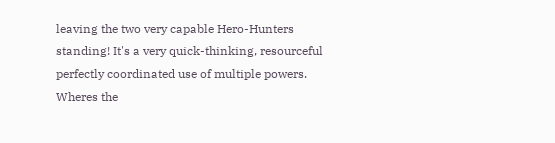leaving the two very capable Hero-Hunters standing! It's a very quick-thinking, resourceful perfectly coordinated use of multiple powers. Wheres the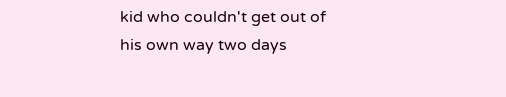kid who couldn't get out of his own way two days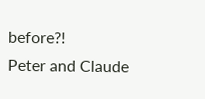before?!
Peter and Claude